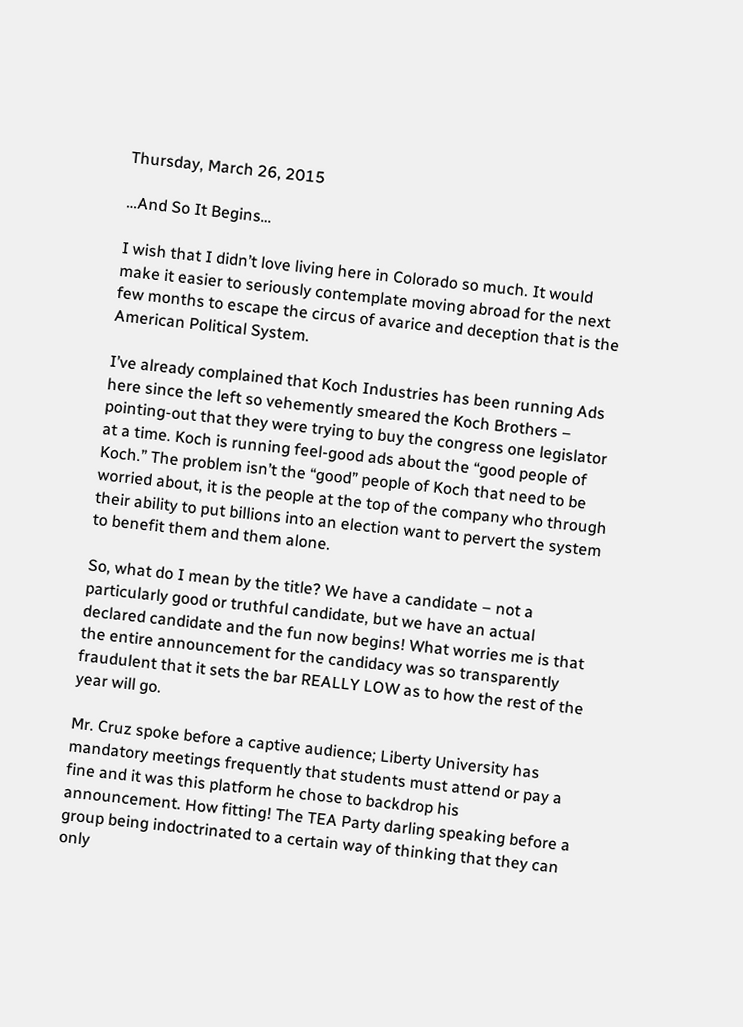Thursday, March 26, 2015

…And So It Begins…

I wish that I didn’t love living here in Colorado so much. It would make it easier to seriously contemplate moving abroad for the next few months to escape the circus of avarice and deception that is the American Political System.

I’ve already complained that Koch Industries has been running Ads here since the left so vehemently smeared the Koch Brothers – pointing-out that they were trying to buy the congress one legislator at a time. Koch is running feel-good ads about the “good people of Koch.” The problem isn’t the “good” people of Koch that need to be worried about, it is the people at the top of the company who through their ability to put billions into an election want to pervert the system to benefit them and them alone.

So, what do I mean by the title? We have a candidate – not a particularly good or truthful candidate, but we have an actual declared candidate and the fun now begins! What worries me is that the entire announcement for the candidacy was so transparently fraudulent that it sets the bar REALLY LOW as to how the rest of the year will go.

Mr. Cruz spoke before a captive audience; Liberty University has mandatory meetings frequently that students must attend or pay a fine and it was this platform he chose to backdrop his announcement. How fitting! The TEA Party darling speaking before a group being indoctrinated to a certain way of thinking that they can only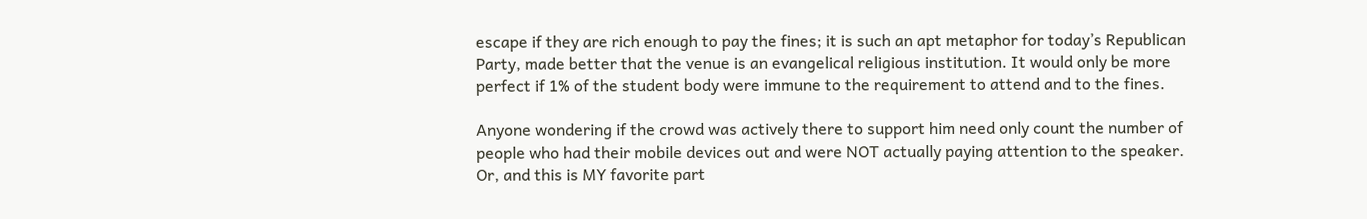escape if they are rich enough to pay the fines; it is such an apt metaphor for today’s Republican Party, made better that the venue is an evangelical religious institution. It would only be more perfect if 1% of the student body were immune to the requirement to attend and to the fines.

Anyone wondering if the crowd was actively there to support him need only count the number of people who had their mobile devices out and were NOT actually paying attention to the speaker. Or, and this is MY favorite part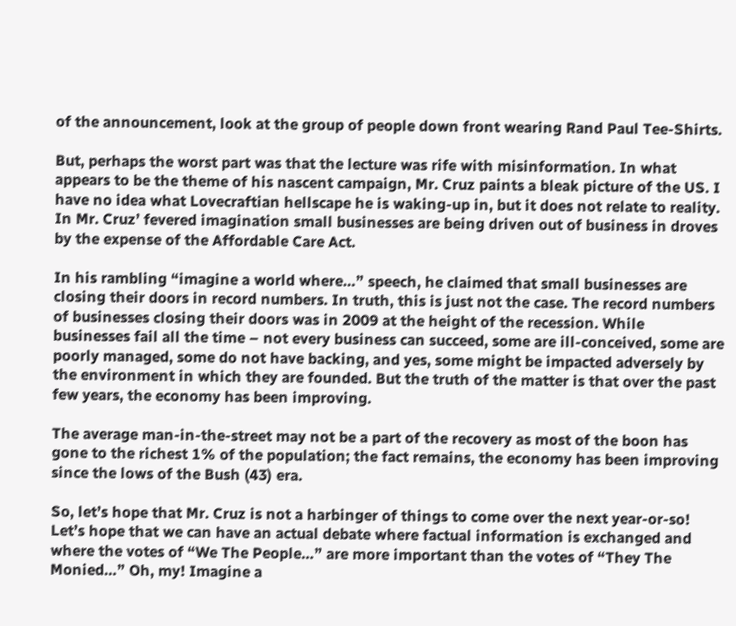of the announcement, look at the group of people down front wearing Rand Paul Tee-Shirts.

But, perhaps the worst part was that the lecture was rife with misinformation. In what appears to be the theme of his nascent campaign, Mr. Cruz paints a bleak picture of the US. I have no idea what Lovecraftian hellscape he is waking-up in, but it does not relate to reality. In Mr. Cruz’ fevered imagination small businesses are being driven out of business in droves by the expense of the Affordable Care Act.

In his rambling “imagine a world where…” speech, he claimed that small businesses are closing their doors in record numbers. In truth, this is just not the case. The record numbers of businesses closing their doors was in 2009 at the height of the recession. While businesses fail all the time – not every business can succeed, some are ill-conceived, some are poorly managed, some do not have backing, and yes, some might be impacted adversely by the environment in which they are founded. But the truth of the matter is that over the past few years, the economy has been improving.

The average man-in-the-street may not be a part of the recovery as most of the boon has gone to the richest 1% of the population; the fact remains, the economy has been improving since the lows of the Bush (43) era.

So, let’s hope that Mr. Cruz is not a harbinger of things to come over the next year-or-so! Let’s hope that we can have an actual debate where factual information is exchanged and where the votes of “We The People…” are more important than the votes of “They The Monied…” Oh, my! Imagine a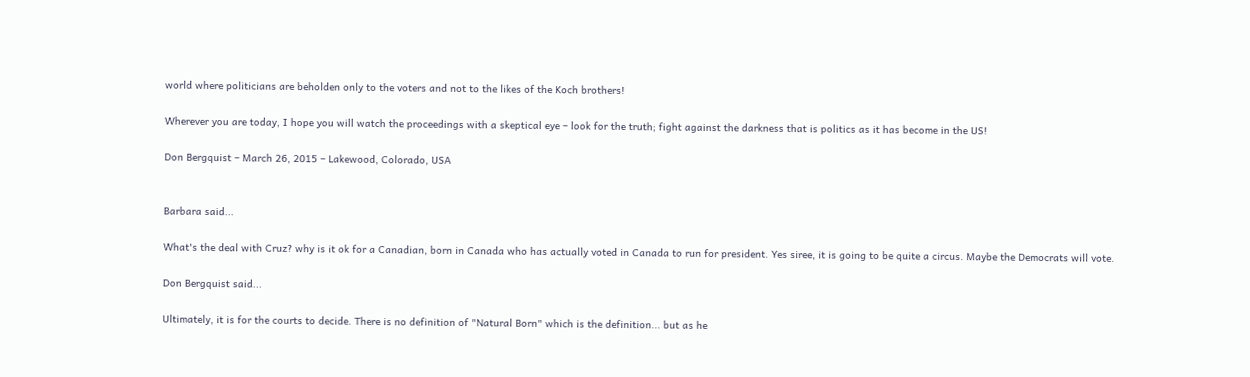world where politicians are beholden only to the voters and not to the likes of the Koch brothers!

Wherever you are today, I hope you will watch the proceedings with a skeptical eye – look for the truth; fight against the darkness that is politics as it has become in the US!

Don Bergquist – March 26, 2015 – Lakewood, Colorado, USA


Barbara said...

What's the deal with Cruz? why is it ok for a Canadian, born in Canada who has actually voted in Canada to run for president. Yes siree, it is going to be quite a circus. Maybe the Democrats will vote.

Don Bergquist said...

Ultimately, it is for the courts to decide. There is no definition of "Natural Born" which is the definition... but as he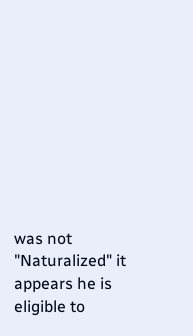was not "Naturalized" it appears he is eligible to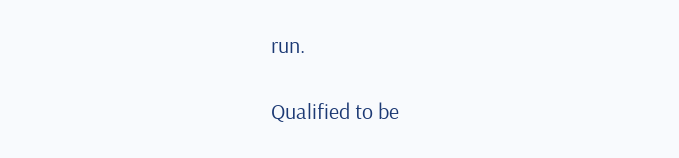run.

Qualified to be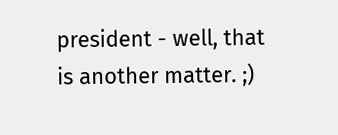president - well, that is another matter. ;)